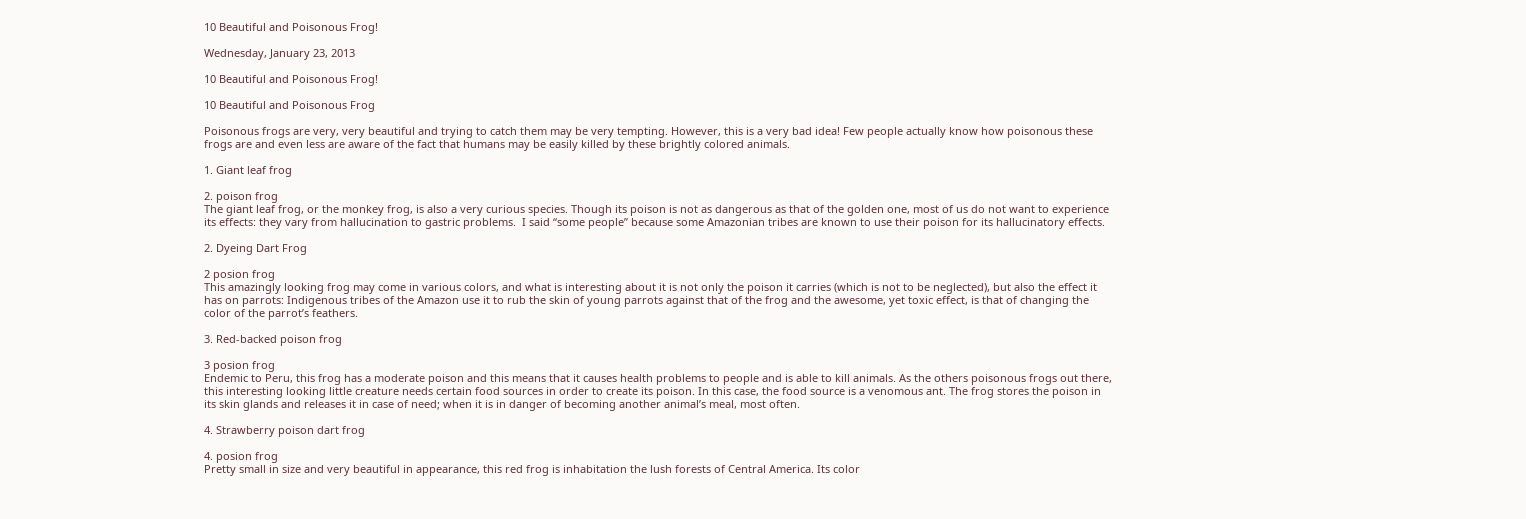10 Beautiful and Poisonous Frog!

Wednesday, January 23, 2013

10 Beautiful and Poisonous Frog!

10 Beautiful and Poisonous Frog

Poisonous frogs are very, very beautiful and trying to catch them may be very tempting. However, this is a very bad idea! Few people actually know how poisonous these frogs are and even less are aware of the fact that humans may be easily killed by these brightly colored animals.

1. Giant leaf frog

2. poison frog
The giant leaf frog, or the monkey frog, is also a very curious species. Though its poison is not as dangerous as that of the golden one, most of us do not want to experience its effects: they vary from hallucination to gastric problems.  I said “some people” because some Amazonian tribes are known to use their poison for its hallucinatory effects.

2. Dyeing Dart Frog

2 posion frog
This amazingly looking frog may come in various colors, and what is interesting about it is not only the poison it carries (which is not to be neglected), but also the effect it has on parrots: Indigenous tribes of the Amazon use it to rub the skin of young parrots against that of the frog and the awesome, yet toxic effect, is that of changing the color of the parrot’s feathers.

3. Red-backed poison frog

3 posion frog
Endemic to Peru, this frog has a moderate poison and this means that it causes health problems to people and is able to kill animals. As the others poisonous frogs out there, this interesting looking little creature needs certain food sources in order to create its poison. In this case, the food source is a venomous ant. The frog stores the poison in its skin glands and releases it in case of need; when it is in danger of becoming another animal’s meal, most often.

4. Strawberry poison dart frog

4. posion frog
Pretty small in size and very beautiful in appearance, this red frog is inhabitation the lush forests of Central America. Its color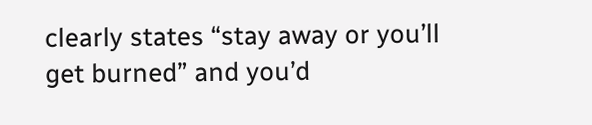clearly states “stay away or you’ll get burned” and you’d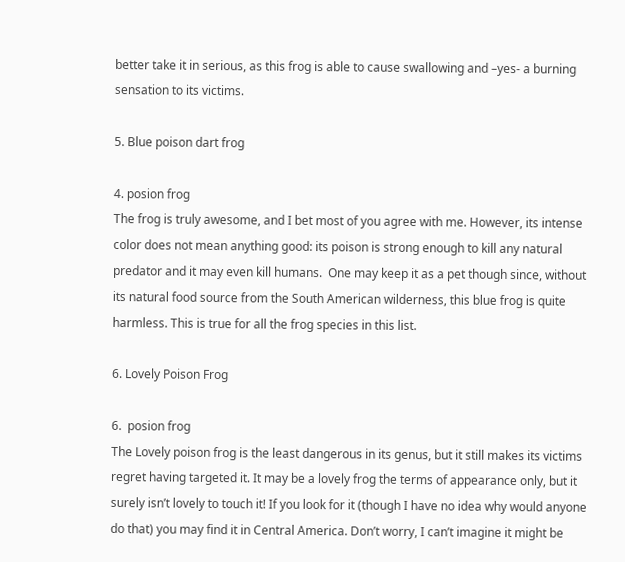better take it in serious, as this frog is able to cause swallowing and –yes- a burning sensation to its victims.

5. Blue poison dart frog

4. posion frog
The frog is truly awesome, and I bet most of you agree with me. However, its intense color does not mean anything good: its poison is strong enough to kill any natural predator and it may even kill humans.  One may keep it as a pet though since, without its natural food source from the South American wilderness, this blue frog is quite harmless. This is true for all the frog species in this list.

6. Lovely Poison Frog

6.  posion frog
The Lovely poison frog is the least dangerous in its genus, but it still makes its victims regret having targeted it. It may be a lovely frog the terms of appearance only, but it surely isn’t lovely to touch it! If you look for it (though I have no idea why would anyone do that) you may find it in Central America. Don’t worry, I can’t imagine it might be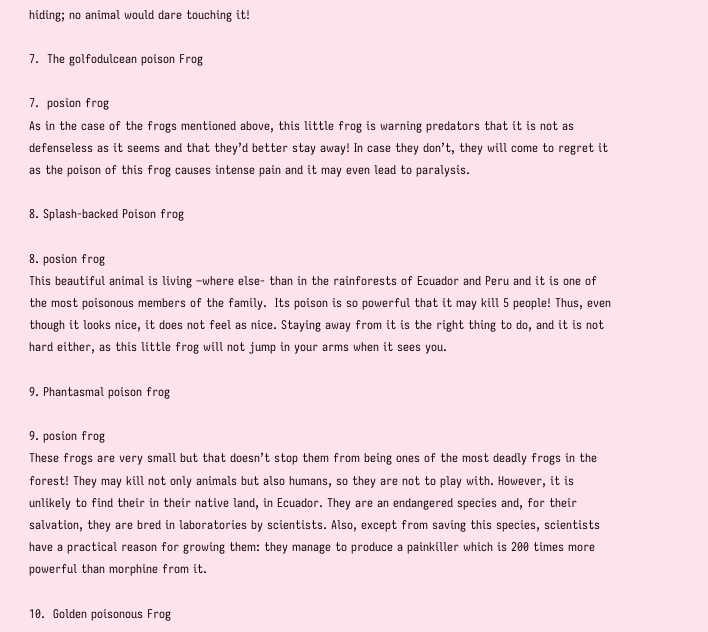hiding; no animal would dare touching it!

7.  The golfodulcean poison Frog

7.  posion frog
As in the case of the frogs mentioned above, this little frog is warning predators that it is not as defenseless as it seems and that they’d better stay away! In case they don’t, they will come to regret it as the poison of this frog causes intense pain and it may even lead to paralysis.

8. Splash-backed Poison frog

8. posion frog
This beautiful animal is living –where else- than in the rainforests of Ecuador and Peru and it is one of the most poisonous members of the family.  Its poison is so powerful that it may kill 5 people! Thus, even though it looks nice, it does not feel as nice. Staying away from it is the right thing to do, and it is not hard either, as this little frog will not jump in your arms when it sees you.

9. Phantasmal poison frog

9. posion frog
These frogs are very small but that doesn’t stop them from being ones of the most deadly frogs in the forest! They may kill not only animals but also humans, so they are not to play with. However, it is unlikely to find their in their native land, in Ecuador. They are an endangered species and, for their salvation, they are bred in laboratories by scientists. Also, except from saving this species, scientists have a practical reason for growing them: they manage to produce a painkiller which is 200 times more powerful than morphine from it.

10.  Golden poisonous Frog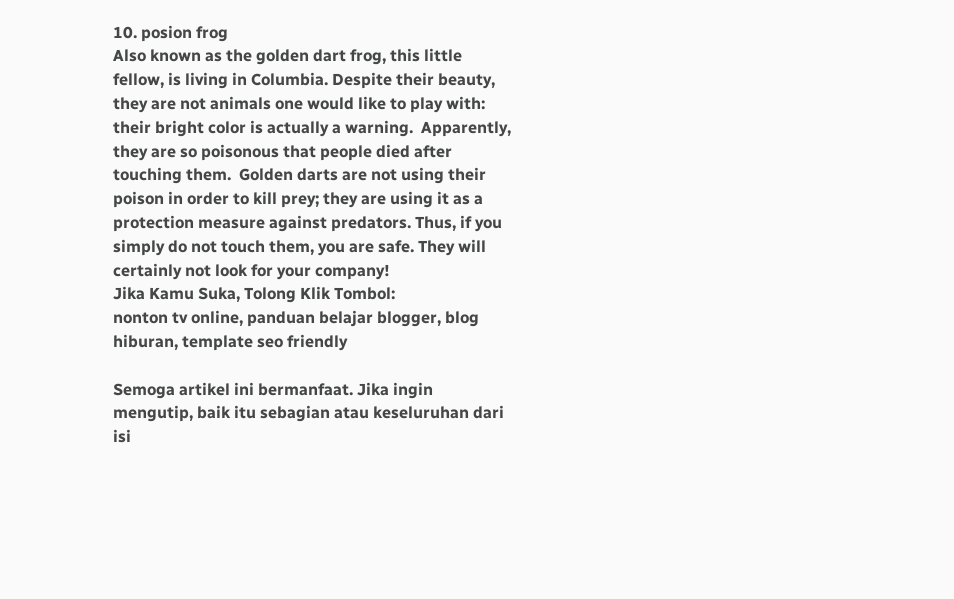10. posion frog
Also known as the golden dart frog, this little fellow, is living in Columbia. Despite their beauty, they are not animals one would like to play with: their bright color is actually a warning.  Apparently, they are so poisonous that people died after touching them.  Golden darts are not using their poison in order to kill prey; they are using it as a protection measure against predators. Thus, if you simply do not touch them, you are safe. They will certainly not look for your company!
Jika Kamu Suka, Tolong Klik Tombol:
nonton tv online, panduan belajar blogger, blog hiburan, template seo friendly

Semoga artikel ini bermanfaat. Jika ingin mengutip, baik itu sebagian atau keseluruhan dari isi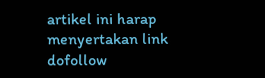artikel ini harap menyertakan link dofollow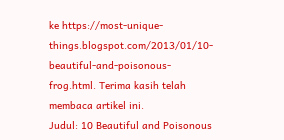ke https://most-unique-things.blogspot.com/2013/01/10-beautiful-and-poisonous-frog.html. Terima kasih telah membaca artikel ini.
Judul: 10 Beautiful and Poisonous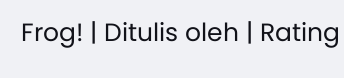Frog! | Ditulis oleh | Rating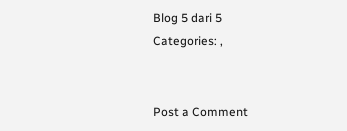Blog 5 dari 5
Categories: ,


Post a Comment